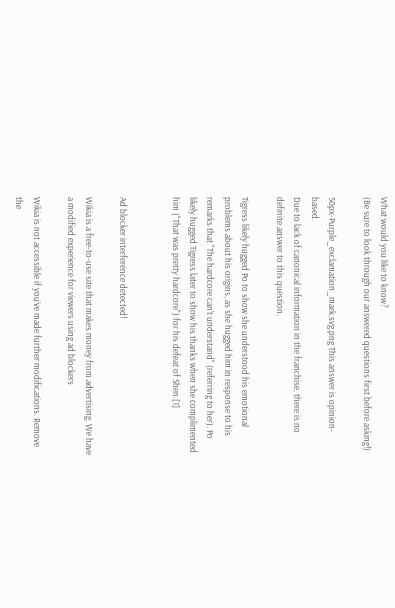What would you like to know?
(Be sure to look through our answered questions first before asking!)

50px-Purple_exclamation_mark.svg.png This answer is opinion-based.
Due to lack of canonical information in the franchise, there is no definite answer to this question.

Tigress likely hugged Po to show she understood his emotional problems about his origins, as she hugged him in response to his remarks that "The hardcore can't understand" (referring to her). Po likely hugged Tigress later to show his thanks when she complimented him ("That was pretty hardcore") for his defeat of Shen.[1]


Ad blocker interference detected!

Wikia is a free-to-use site that makes money from advertising. We have a modified experience for viewers using ad blockers

Wikia is not accessible if you’ve made further modifications. Remove the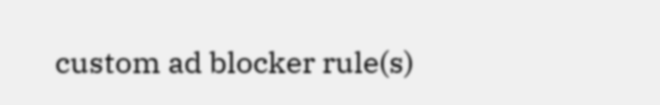custom ad blocker rule(s)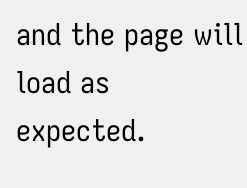and the page will load as expected.